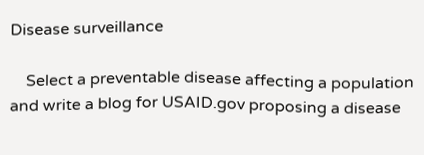Disease surveillance

    Select a preventable disease affecting a population and write a blog for USAID.gov proposing a disease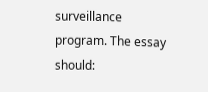surveillance program. The essay should: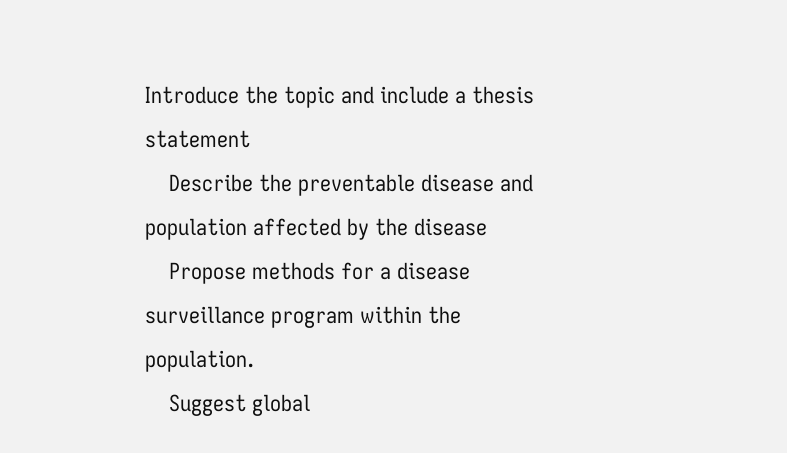Introduce the topic and include a thesis statement
    Describe the preventable disease and population affected by the disease
    Propose methods for a disease surveillance program within the population.
    Suggest global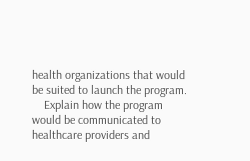health organizations that would be suited to launch the program.
    Explain how the program would be communicated to healthcare providers and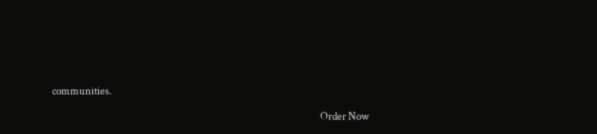communities.

                                                                                                                                      Order Now